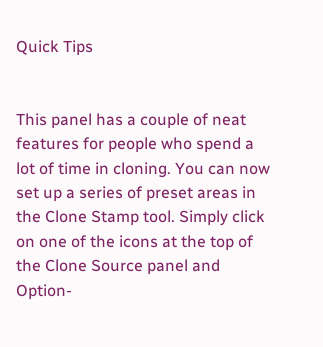Quick Tips


This panel has a couple of neat features for people who spend a lot of time in cloning. You can now set up a series of preset areas in the Clone Stamp tool. Simply click on one of the icons at the top of the Clone Source panel and Option-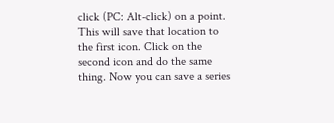click (PC: Alt-click) on a point. This will save that location to the first icon. Click on the second icon and do the same thing. Now you can save a series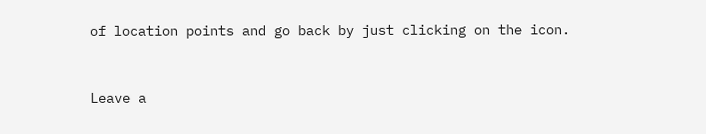of location points and go back by just clicking on the icon.


Leave a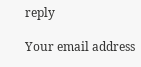reply

Your email address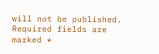will not be published. Required fields are marked *